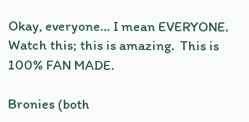Okay, everyone… I mean EVERYONE.  Watch this; this is amazing.  This is 100% FAN MADE.

Bronies (both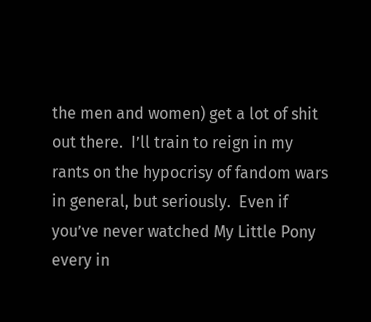the men and women) get a lot of shit out there.  I’ll train to reign in my rants on the hypocrisy of fandom wars in general, but seriously.  Even if you’ve never watched My Little Pony every in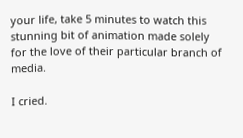your life, take 5 minutes to watch this stunning bit of animation made solely for the love of their particular branch of media.

I cried.